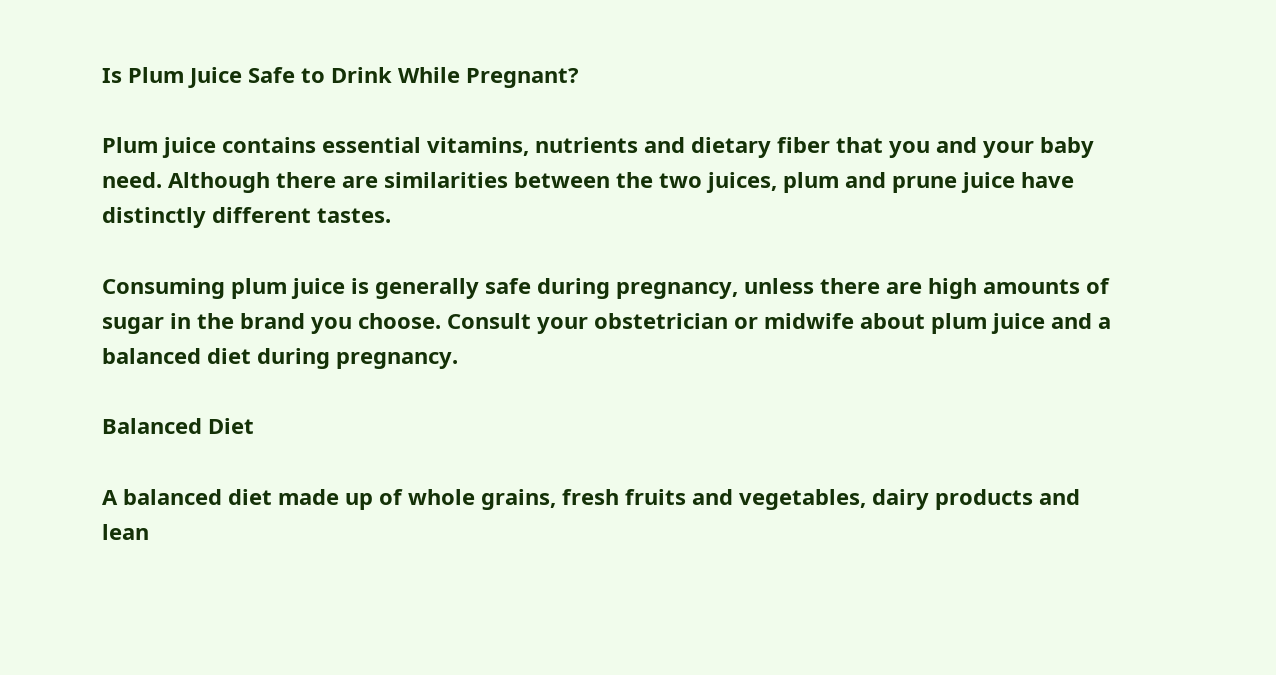Is Plum Juice Safe to Drink While Pregnant?

Plum juice contains essential vitamins, nutrients and dietary fiber that you and your baby need. Although there are similarities between the two juices, plum and prune juice have distinctly different tastes.

Consuming plum juice is generally safe during pregnancy, unless there are high amounts of sugar in the brand you choose. Consult your obstetrician or midwife about plum juice and a balanced diet during pregnancy.

Balanced Diet

A balanced diet made up of whole grains, fresh fruits and vegetables, dairy products and lean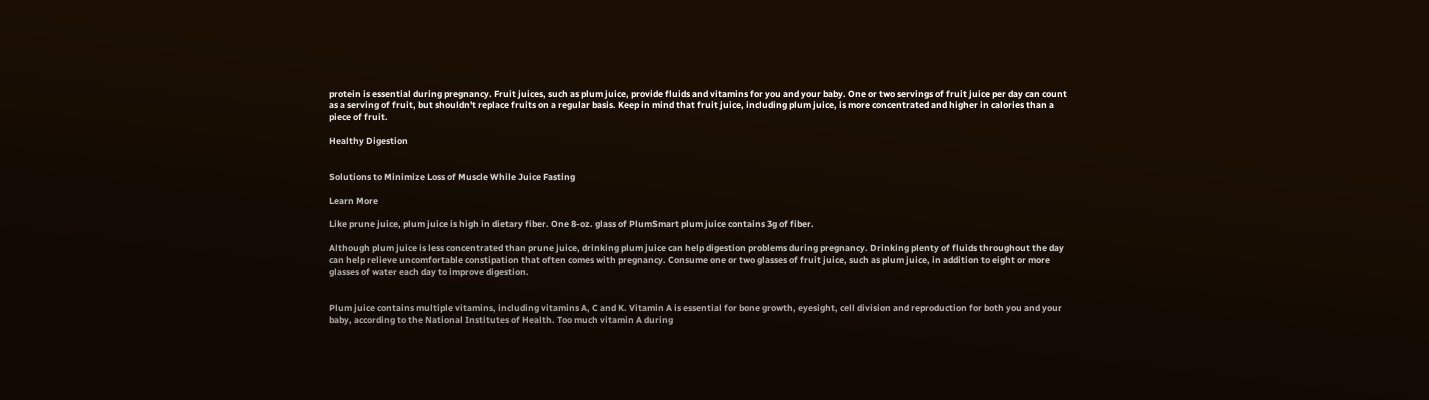protein is essential during pregnancy. Fruit juices, such as plum juice, provide fluids and vitamins for you and your baby. One or two servings of fruit juice per day can count as a serving of fruit, but shouldn't replace fruits on a regular basis. Keep in mind that fruit juice, including plum juice, is more concentrated and higher in calories than a piece of fruit.

Healthy Digestion


Solutions to Minimize Loss of Muscle While Juice Fasting

Learn More

Like prune juice, plum juice is high in dietary fiber. One 8-oz. glass of PlumSmart plum juice contains 3g of fiber.

Although plum juice is less concentrated than prune juice, drinking plum juice can help digestion problems during pregnancy. Drinking plenty of fluids throughout the day can help relieve uncomfortable constipation that often comes with pregnancy. Consume one or two glasses of fruit juice, such as plum juice, in addition to eight or more glasses of water each day to improve digestion.


Plum juice contains multiple vitamins, including vitamins A, C and K. Vitamin A is essential for bone growth, eyesight, cell division and reproduction for both you and your baby, according to the National Institutes of Health. Too much vitamin A during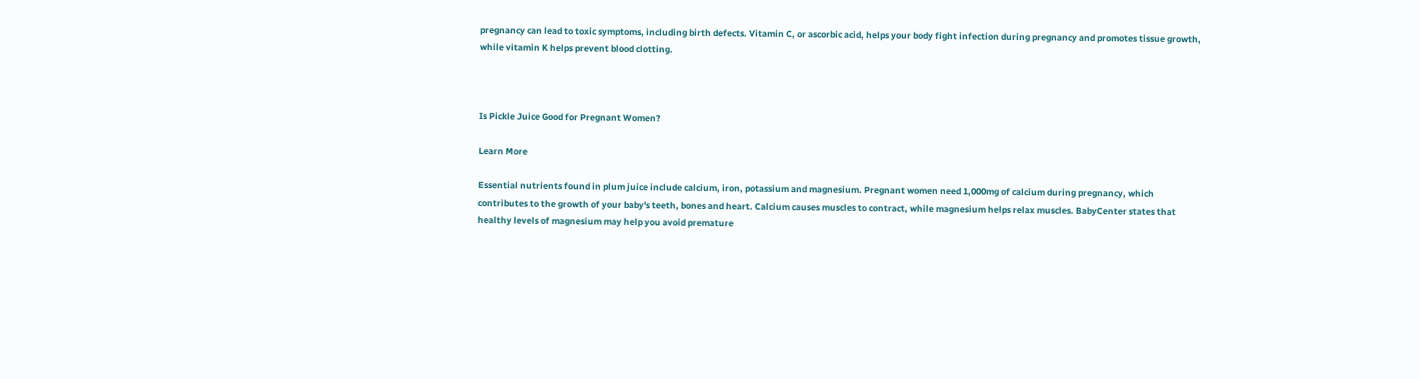pregnancy can lead to toxic symptoms, including birth defects. Vitamin C, or ascorbic acid, helps your body fight infection during pregnancy and promotes tissue growth, while vitamin K helps prevent blood clotting.



Is Pickle Juice Good for Pregnant Women?

Learn More

Essential nutrients found in plum juice include calcium, iron, potassium and magnesium. Pregnant women need 1,000mg of calcium during pregnancy, which contributes to the growth of your baby's teeth, bones and heart. Calcium causes muscles to contract, while magnesium helps relax muscles. BabyCenter states that healthy levels of magnesium may help you avoid premature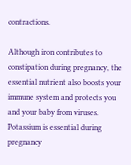contractions.

Although iron contributes to constipation during pregnancy, the essential nutrient also boosts your immune system and protects you and your baby from viruses. Potassium is essential during pregnancy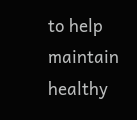to help maintain healthy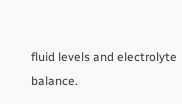fluid levels and electrolyte balance.